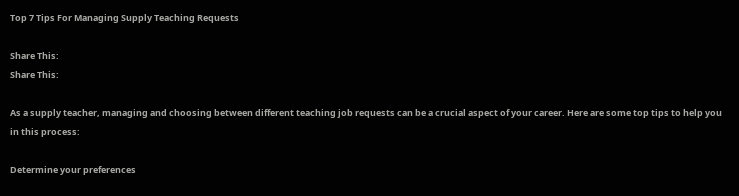Top 7 Tips For Managing Supply Teaching Requests

Share This:
Share This:

As a supply teacher, managing and choosing between different teaching job requests can be a crucial aspect of your career. Here are some top tips to help you in this process:

Determine your preferences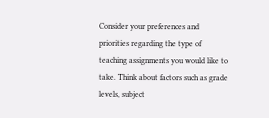Consider your preferences and priorities regarding the type of teaching assignments you would like to take. Think about factors such as grade levels, subject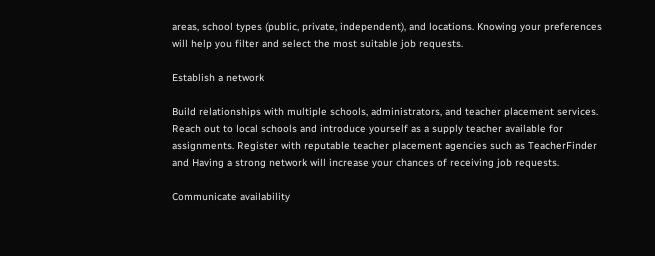areas, school types (public, private, independent), and locations. Knowing your preferences will help you filter and select the most suitable job requests.

Establish a network

Build relationships with multiple schools, administrators, and teacher placement services. Reach out to local schools and introduce yourself as a supply teacher available for assignments. Register with reputable teacher placement agencies such as TeacherFinder and Having a strong network will increase your chances of receiving job requests.

Communicate availability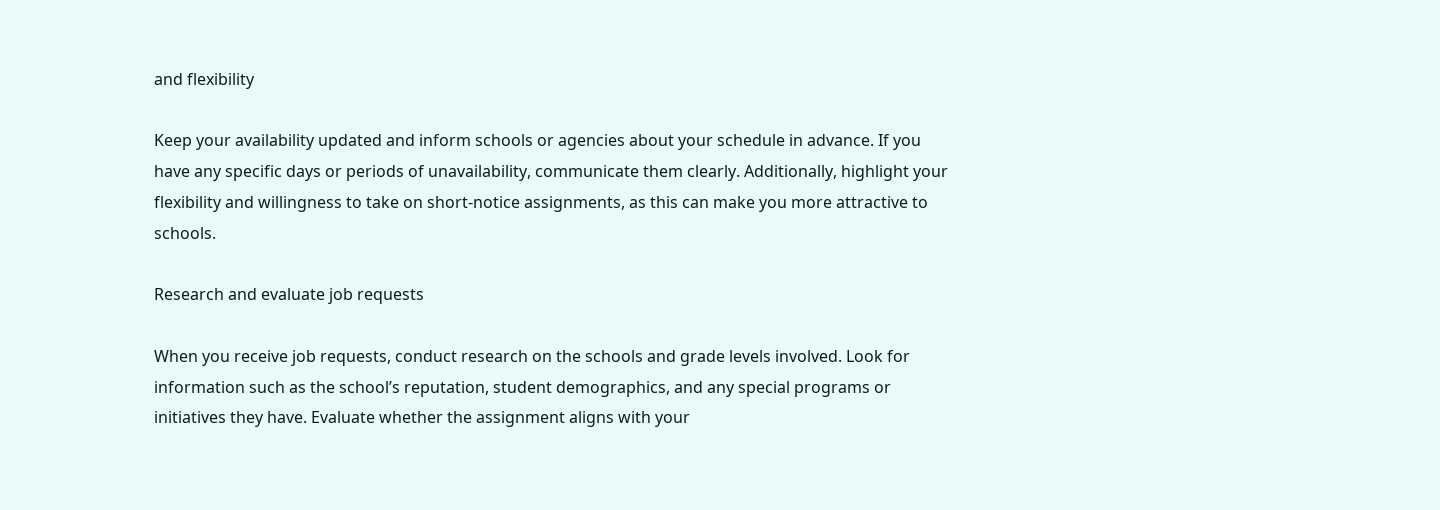and flexibility

Keep your availability updated and inform schools or agencies about your schedule in advance. If you have any specific days or periods of unavailability, communicate them clearly. Additionally, highlight your flexibility and willingness to take on short-notice assignments, as this can make you more attractive to schools.

Research and evaluate job requests

When you receive job requests, conduct research on the schools and grade levels involved. Look for information such as the school’s reputation, student demographics, and any special programs or initiatives they have. Evaluate whether the assignment aligns with your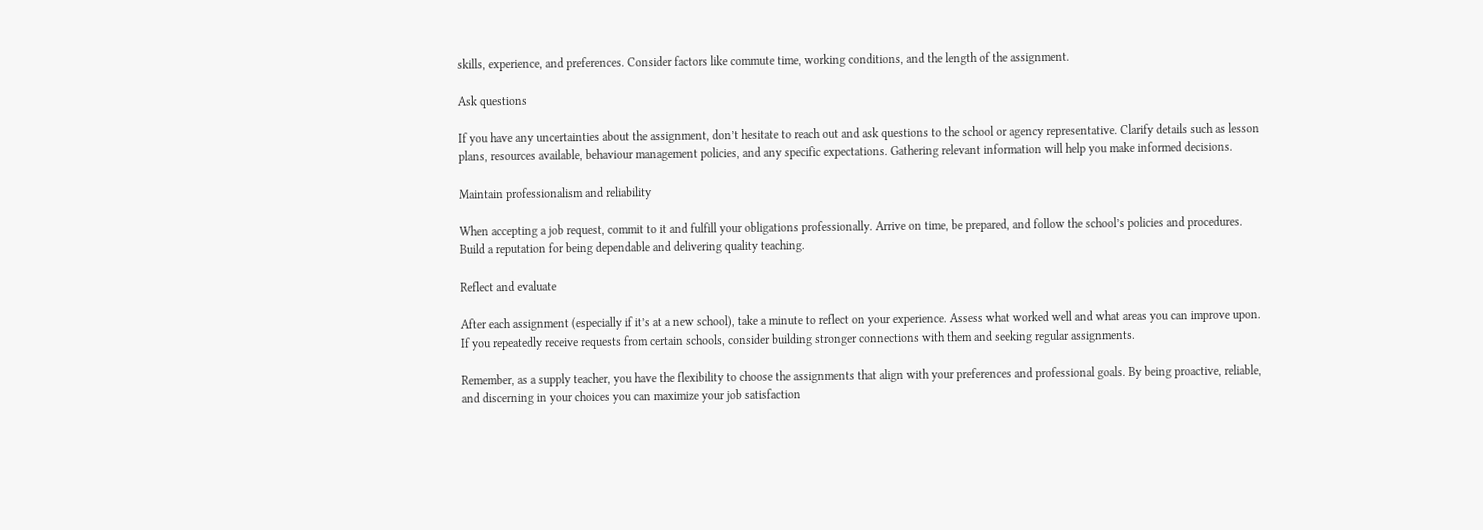skills, experience, and preferences. Consider factors like commute time, working conditions, and the length of the assignment.

Ask questions

If you have any uncertainties about the assignment, don’t hesitate to reach out and ask questions to the school or agency representative. Clarify details such as lesson plans, resources available, behaviour management policies, and any specific expectations. Gathering relevant information will help you make informed decisions.

Maintain professionalism and reliability

When accepting a job request, commit to it and fulfill your obligations professionally. Arrive on time, be prepared, and follow the school’s policies and procedures. Build a reputation for being dependable and delivering quality teaching.

Reflect and evaluate

After each assignment (especially if it’s at a new school), take a minute to reflect on your experience. Assess what worked well and what areas you can improve upon. If you repeatedly receive requests from certain schools, consider building stronger connections with them and seeking regular assignments.

Remember, as a supply teacher, you have the flexibility to choose the assignments that align with your preferences and professional goals. By being proactive, reliable, and discerning in your choices you can maximize your job satisfaction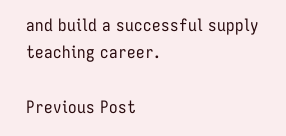and build a successful supply teaching career.

Previous Post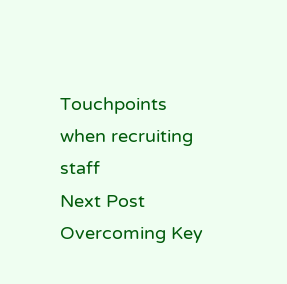Touchpoints when recruiting staff
Next Post
Overcoming Key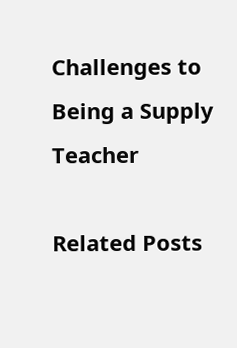Challenges to Being a Supply Teacher

Related Posts